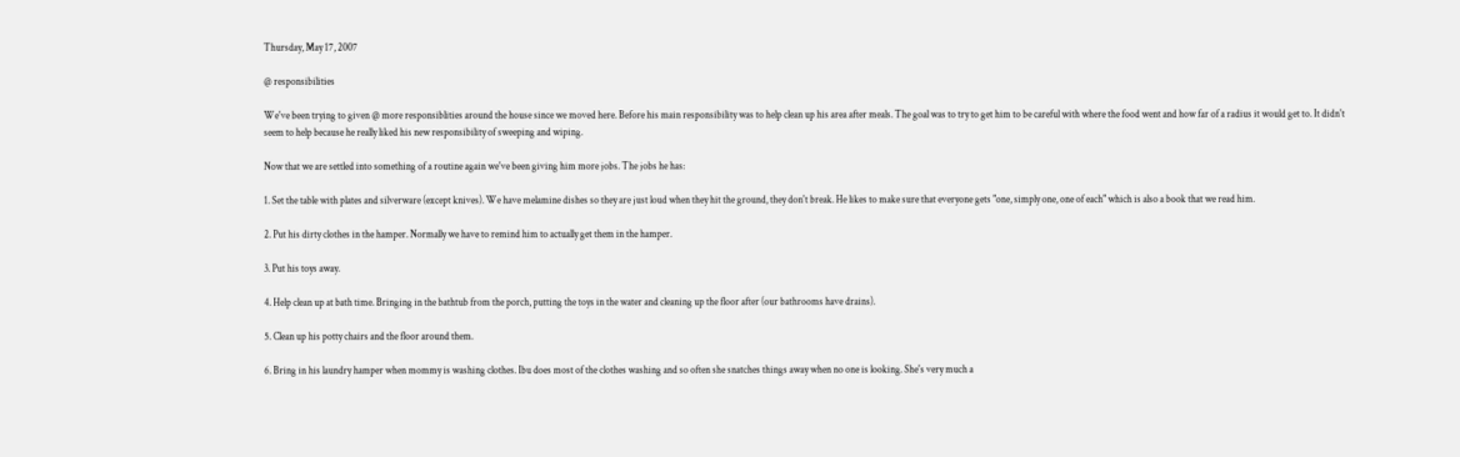Thursday, May 17, 2007

@ responsibilities

We've been trying to given @ more responsiblities around the house since we moved here. Before his main responsibility was to help clean up his area after meals. The goal was to try to get him to be careful with where the food went and how far of a radius it would get to. It didn't seem to help because he really liked his new responsibility of sweeping and wiping.

Now that we are settled into something of a routine again we've been giving him more jobs. The jobs he has:

1. Set the table with plates and silverware (except knives). We have melamine dishes so they are just loud when they hit the ground, they don't break. He likes to make sure that everyone gets "one, simply one, one of each" which is also a book that we read him.

2. Put his dirty clothes in the hamper. Normally we have to remind him to actually get them in the hamper.

3. Put his toys away.

4. Help clean up at bath time. Bringing in the bathtub from the porch, putting the toys in the water and cleaning up the floor after (our bathrooms have drains).

5. Clean up his potty chairs and the floor around them.

6. Bring in his laundry hamper when mommy is washing clothes. Ibu does most of the clothes washing and so often she snatches things away when no one is looking. She's very much a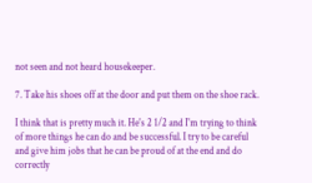not seen and not heard housekeeper.

7. Take his shoes off at the door and put them on the shoe rack.

I think that is pretty much it. He's 2 1/2 and I'm trying to think of more things he can do and be successful. I try to be careful and give him jobs that he can be proud of at the end and do correctly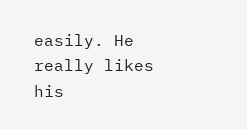easily. He really likes his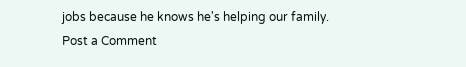jobs because he knows he's helping our family.
Post a Comment